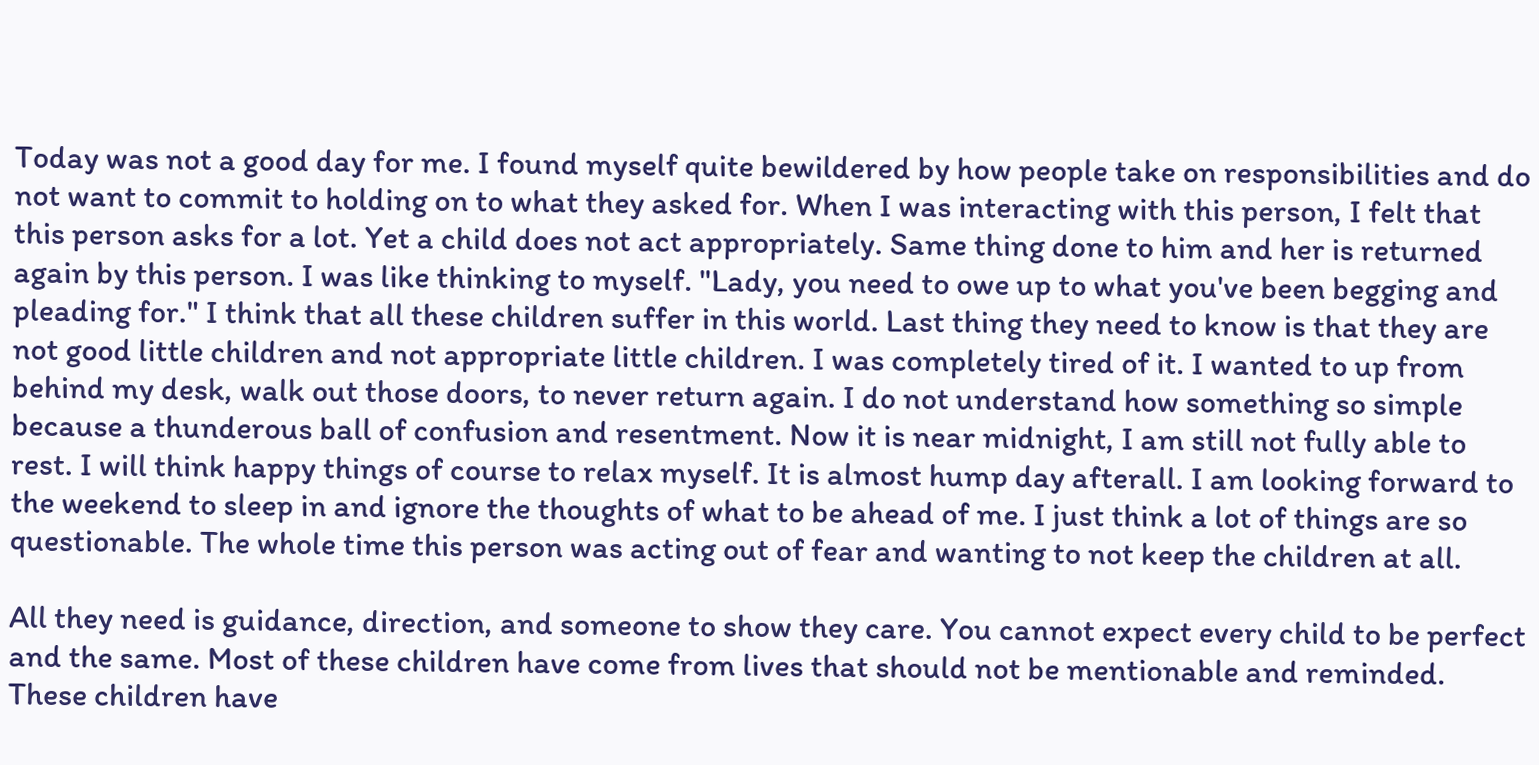Today was not a good day for me. I found myself quite bewildered by how people take on responsibilities and do not want to commit to holding on to what they asked for. When I was interacting with this person, I felt that this person asks for a lot. Yet a child does not act appropriately. Same thing done to him and her is returned again by this person. I was like thinking to myself. "Lady, you need to owe up to what you've been begging and pleading for." I think that all these children suffer in this world. Last thing they need to know is that they are not good little children and not appropriate little children. I was completely tired of it. I wanted to up from behind my desk, walk out those doors, to never return again. I do not understand how something so simple because a thunderous ball of confusion and resentment. Now it is near midnight, I am still not fully able to rest. I will think happy things of course to relax myself. It is almost hump day afterall. I am looking forward to the weekend to sleep in and ignore the thoughts of what to be ahead of me. I just think a lot of things are so questionable. The whole time this person was acting out of fear and wanting to not keep the children at all.

All they need is guidance, direction, and someone to show they care. You cannot expect every child to be perfect and the same. Most of these children have come from lives that should not be mentionable and reminded. These children have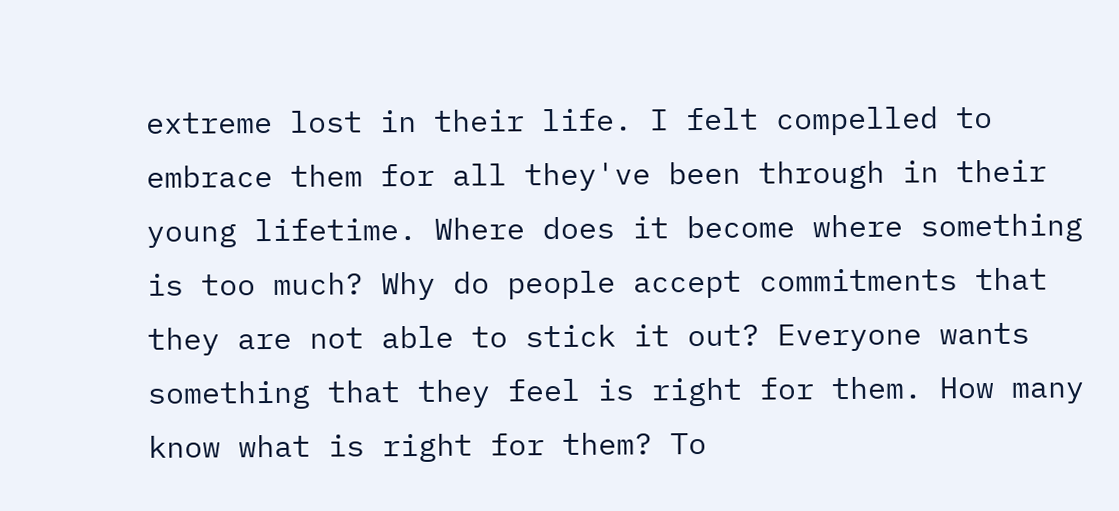extreme lost in their life. I felt compelled to embrace them for all they've been through in their young lifetime. Where does it become where something is too much? Why do people accept commitments that they are not able to stick it out? Everyone wants something that they feel is right for them. How many know what is right for them? To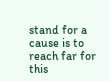stand for a cause is to reach far for this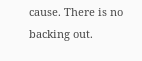cause. There is no backing out.